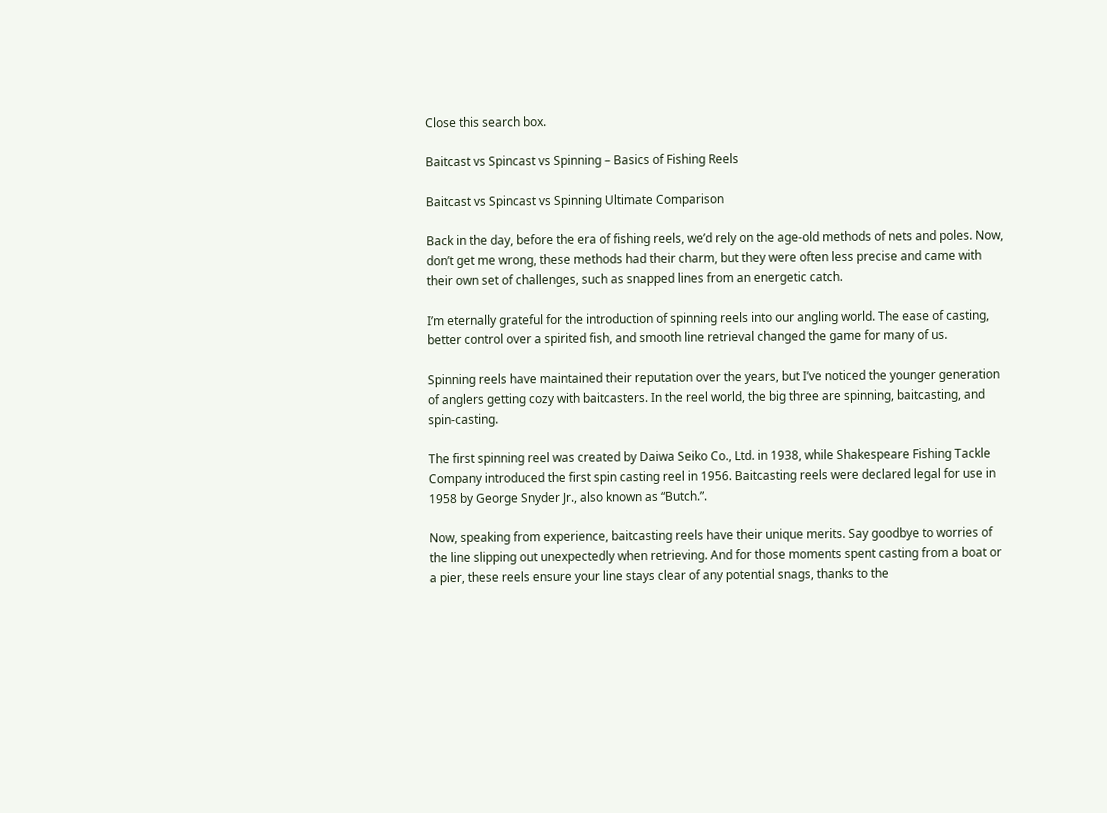Close this search box.

Baitcast vs Spincast vs Spinning – Basics of Fishing Reels

Baitcast vs Spincast vs Spinning Ultimate Comparison

Back in the day, before the era of fishing reels, we’d rely on the age-old methods of nets and poles. Now, don’t get me wrong, these methods had their charm, but they were often less precise and came with their own set of challenges, such as snapped lines from an energetic catch.

I’m eternally grateful for the introduction of spinning reels into our angling world. The ease of casting, better control over a spirited fish, and smooth line retrieval changed the game for many of us.

Spinning reels have maintained their reputation over the years, but I’ve noticed the younger generation of anglers getting cozy with baitcasters. In the reel world, the big three are spinning, baitcasting, and spin-casting.

The first spinning reel was created by Daiwa Seiko Co., Ltd. in 1938, while Shakespeare Fishing Tackle Company introduced the first spin casting reel in 1956. Baitcasting reels were declared legal for use in 1958 by George Snyder Jr., also known as “Butch.”.

Now, speaking from experience, baitcasting reels have their unique merits. Say goodbye to worries of the line slipping out unexpectedly when retrieving. And for those moments spent casting from a boat or a pier, these reels ensure your line stays clear of any potential snags, thanks to the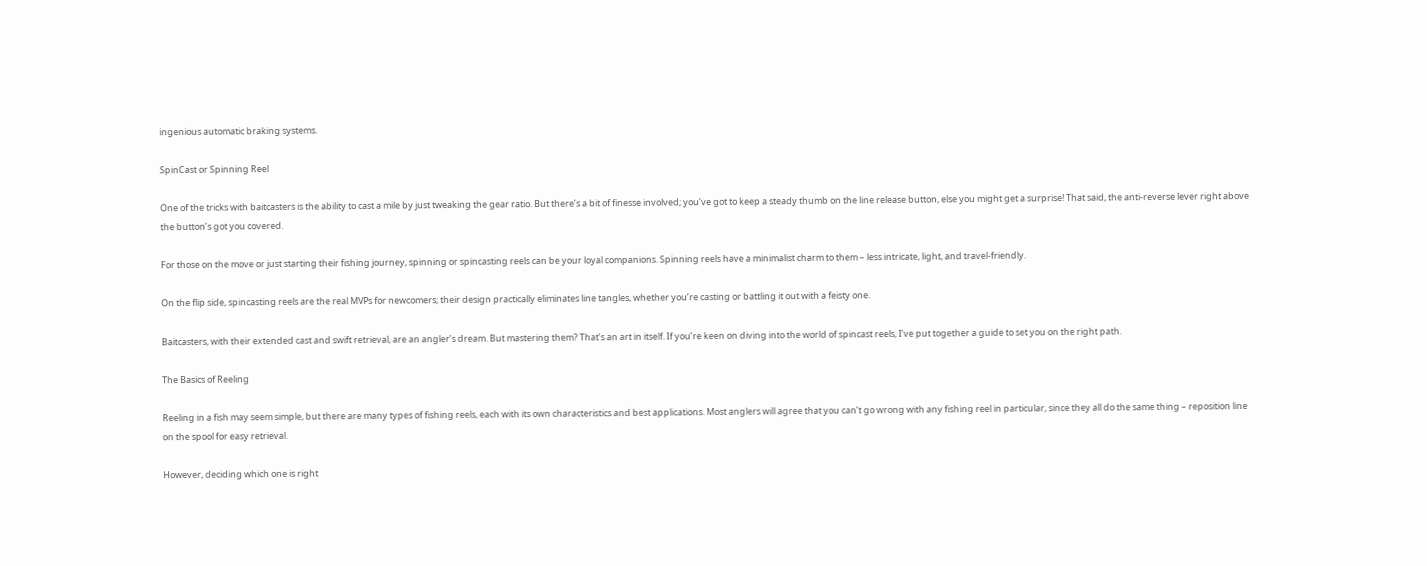ingenious automatic braking systems.

SpinCast or Spinning Reel

One of the tricks with baitcasters is the ability to cast a mile by just tweaking the gear ratio. But there’s a bit of finesse involved; you’ve got to keep a steady thumb on the line release button, else you might get a surprise! That said, the anti-reverse lever right above the button’s got you covered.

For those on the move or just starting their fishing journey, spinning or spincasting reels can be your loyal companions. Spinning reels have a minimalist charm to them – less intricate, light, and travel-friendly.

On the flip side, spincasting reels are the real MVPs for newcomers; their design practically eliminates line tangles, whether you’re casting or battling it out with a feisty one.

Baitcasters, with their extended cast and swift retrieval, are an angler’s dream. But mastering them? That’s an art in itself. If you’re keen on diving into the world of spincast reels, I’ve put together a guide to set you on the right path.

The Basics of Reeling

Reeling in a fish may seem simple, but there are many types of fishing reels, each with its own characteristics and best applications. Most anglers will agree that you can’t go wrong with any fishing reel in particular, since they all do the same thing – reposition line on the spool for easy retrieval.

However, deciding which one is right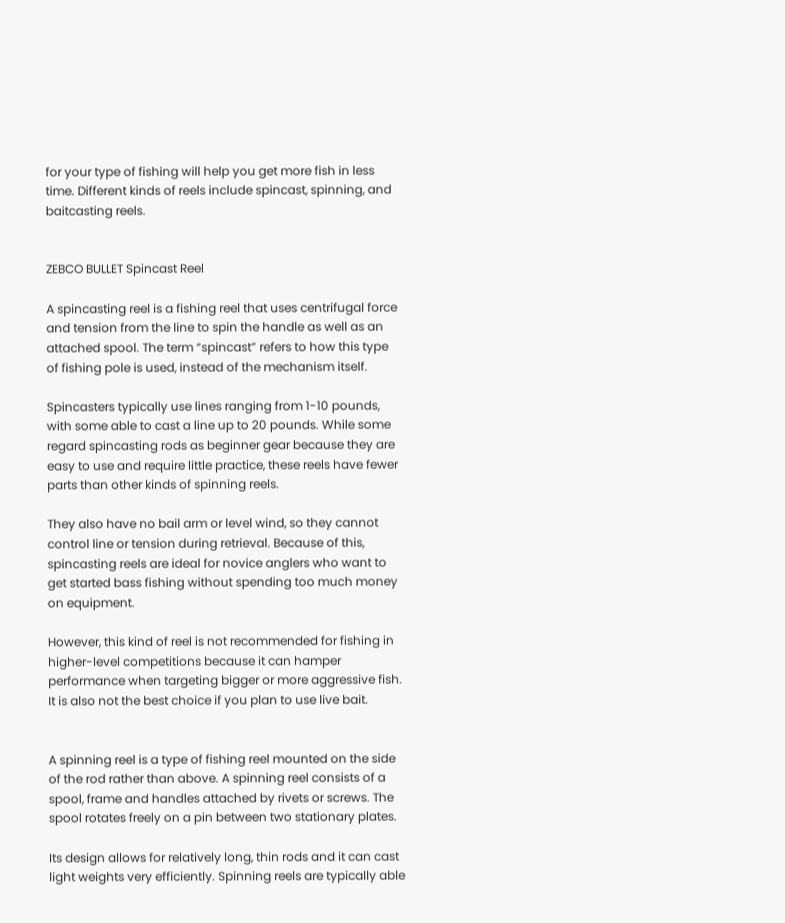for your type of fishing will help you get more fish in less time. Different kinds of reels include spincast, spinning, and baitcasting reels.


ZEBCO BULLET Spincast Reel

A spincasting reel is a fishing reel that uses centrifugal force and tension from the line to spin the handle as well as an attached spool. The term “spincast” refers to how this type of fishing pole is used, instead of the mechanism itself.

Spincasters typically use lines ranging from 1-10 pounds, with some able to cast a line up to 20 pounds. While some regard spincasting rods as beginner gear because they are easy to use and require little practice, these reels have fewer parts than other kinds of spinning reels.

They also have no bail arm or level wind, so they cannot control line or tension during retrieval. Because of this, spincasting reels are ideal for novice anglers who want to get started bass fishing without spending too much money on equipment.

However, this kind of reel is not recommended for fishing in higher-level competitions because it can hamper performance when targeting bigger or more aggressive fish. It is also not the best choice if you plan to use live bait.


A spinning reel is a type of fishing reel mounted on the side of the rod rather than above. A spinning reel consists of a spool, frame and handles attached by rivets or screws. The spool rotates freely on a pin between two stationary plates.

Its design allows for relatively long, thin rods and it can cast light weights very efficiently. Spinning reels are typically able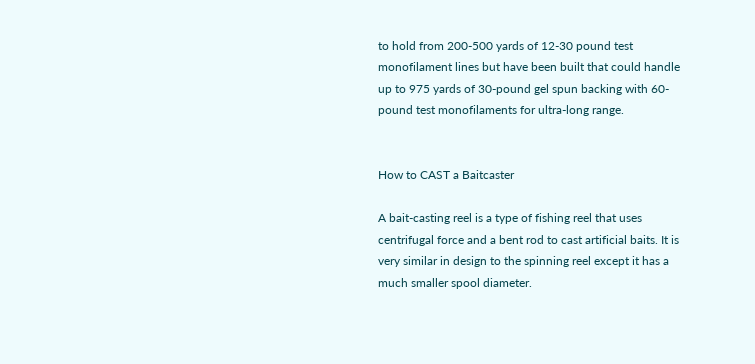to hold from 200-500 yards of 12-30 pound test monofilament lines but have been built that could handle up to 975 yards of 30-pound gel spun backing with 60-pound test monofilaments for ultra-long range.


How to CAST a Baitcaster

A bait-casting reel is a type of fishing reel that uses centrifugal force and a bent rod to cast artificial baits. It is very similar in design to the spinning reel except it has a much smaller spool diameter.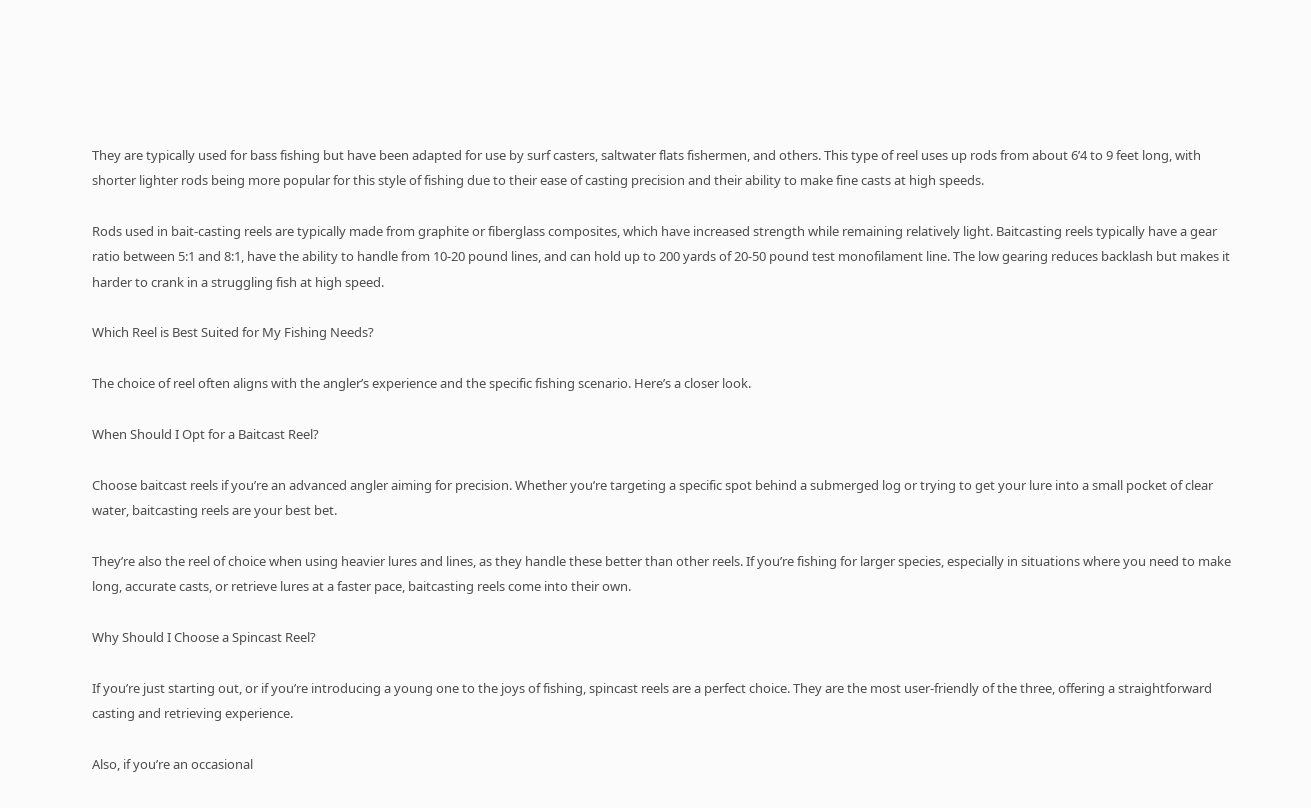They are typically used for bass fishing but have been adapted for use by surf casters, saltwater flats fishermen, and others. This type of reel uses up rods from about 6’4 to 9 feet long, with shorter lighter rods being more popular for this style of fishing due to their ease of casting precision and their ability to make fine casts at high speeds.

Rods used in bait-casting reels are typically made from graphite or fiberglass composites, which have increased strength while remaining relatively light. Baitcasting reels typically have a gear ratio between 5:1 and 8:1, have the ability to handle from 10-20 pound lines, and can hold up to 200 yards of 20-50 pound test monofilament line. The low gearing reduces backlash but makes it harder to crank in a struggling fish at high speed.

Which Reel is Best Suited for My Fishing Needs?

The choice of reel often aligns with the angler’s experience and the specific fishing scenario. Here’s a closer look.

When Should I Opt for a Baitcast Reel?

Choose baitcast reels if you’re an advanced angler aiming for precision. Whether you’re targeting a specific spot behind a submerged log or trying to get your lure into a small pocket of clear water, baitcasting reels are your best bet.

They’re also the reel of choice when using heavier lures and lines, as they handle these better than other reels. If you’re fishing for larger species, especially in situations where you need to make long, accurate casts, or retrieve lures at a faster pace, baitcasting reels come into their own.

Why Should I Choose a Spincast Reel?

If you’re just starting out, or if you’re introducing a young one to the joys of fishing, spincast reels are a perfect choice. They are the most user-friendly of the three, offering a straightforward casting and retrieving experience.

Also, if you’re an occasional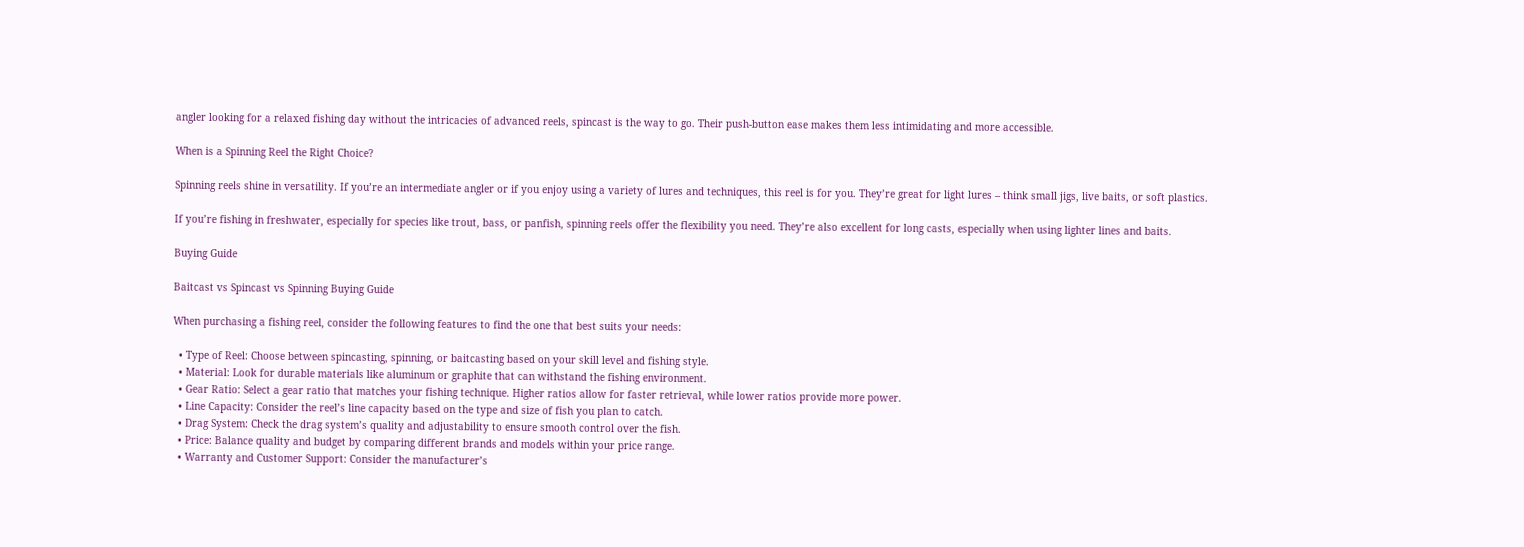angler looking for a relaxed fishing day without the intricacies of advanced reels, spincast is the way to go. Their push-button ease makes them less intimidating and more accessible.

When is a Spinning Reel the Right Choice?

Spinning reels shine in versatility. If you’re an intermediate angler or if you enjoy using a variety of lures and techniques, this reel is for you. They’re great for light lures – think small jigs, live baits, or soft plastics.

If you’re fishing in freshwater, especially for species like trout, bass, or panfish, spinning reels offer the flexibility you need. They’re also excellent for long casts, especially when using lighter lines and baits.

Buying Guide

Baitcast vs Spincast vs Spinning Buying Guide

When purchasing a fishing reel, consider the following features to find the one that best suits your needs:

  • Type of Reel: Choose between spincasting, spinning, or baitcasting based on your skill level and fishing style.
  • Material: Look for durable materials like aluminum or graphite that can withstand the fishing environment.
  • Gear Ratio: Select a gear ratio that matches your fishing technique. Higher ratios allow for faster retrieval, while lower ratios provide more power.
  • Line Capacity: Consider the reel’s line capacity based on the type and size of fish you plan to catch.
  • Drag System: Check the drag system’s quality and adjustability to ensure smooth control over the fish.
  • Price: Balance quality and budget by comparing different brands and models within your price range.
  • Warranty and Customer Support: Consider the manufacturer’s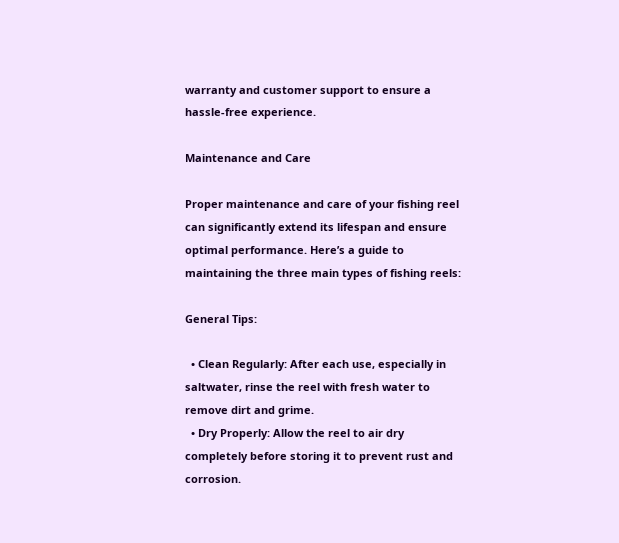warranty and customer support to ensure a hassle-free experience.

Maintenance and Care

Proper maintenance and care of your fishing reel can significantly extend its lifespan and ensure optimal performance. Here’s a guide to maintaining the three main types of fishing reels:

General Tips:

  • Clean Regularly: After each use, especially in saltwater, rinse the reel with fresh water to remove dirt and grime.
  • Dry Properly: Allow the reel to air dry completely before storing it to prevent rust and corrosion.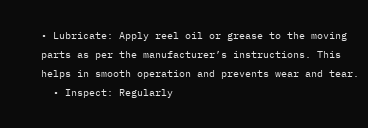• Lubricate: Apply reel oil or grease to the moving parts as per the manufacturer’s instructions. This helps in smooth operation and prevents wear and tear.
  • Inspect: Regularly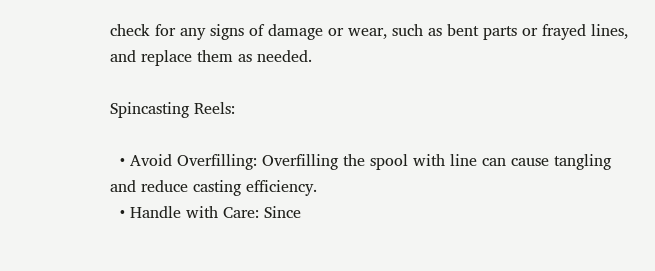check for any signs of damage or wear, such as bent parts or frayed lines, and replace them as needed.

Spincasting Reels:

  • Avoid Overfilling: Overfilling the spool with line can cause tangling and reduce casting efficiency.
  • Handle with Care: Since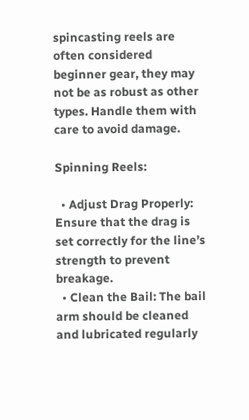spincasting reels are often considered beginner gear, they may not be as robust as other types. Handle them with care to avoid damage.

Spinning Reels:

  • Adjust Drag Properly: Ensure that the drag is set correctly for the line’s strength to prevent breakage.
  • Clean the Bail: The bail arm should be cleaned and lubricated regularly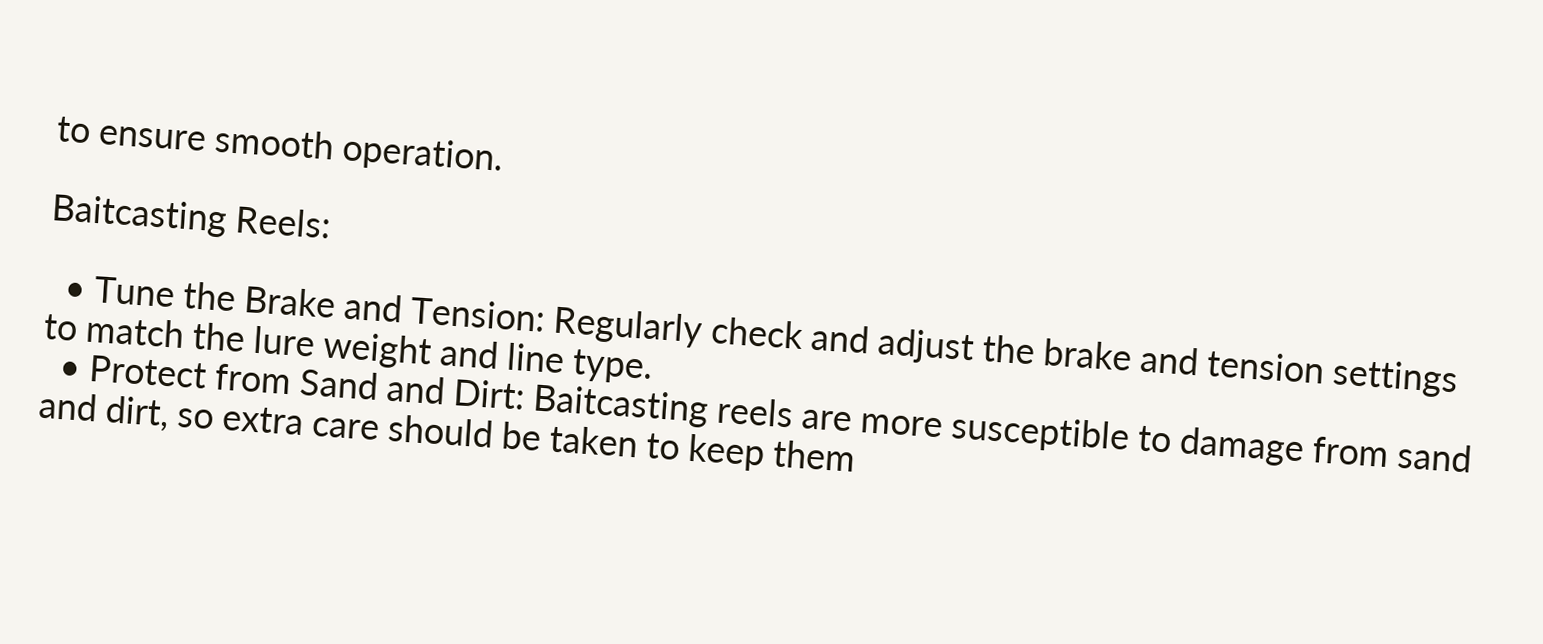to ensure smooth operation.

Baitcasting Reels:

  • Tune the Brake and Tension: Regularly check and adjust the brake and tension settings to match the lure weight and line type.
  • Protect from Sand and Dirt: Baitcasting reels are more susceptible to damage from sand and dirt, so extra care should be taken to keep them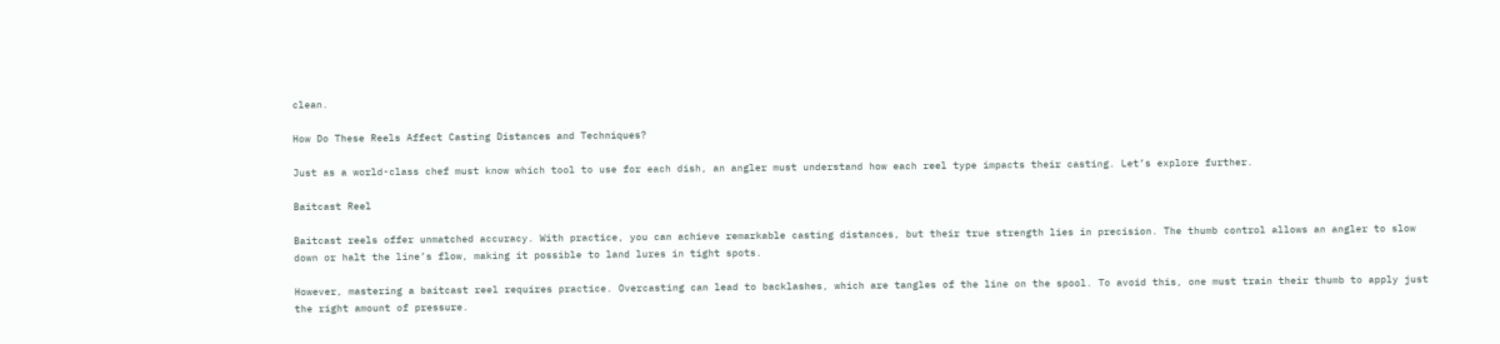clean.

How Do These Reels Affect Casting Distances and Techniques?

Just as a world-class chef must know which tool to use for each dish, an angler must understand how each reel type impacts their casting. Let’s explore further.

Baitcast Reel

Baitcast reels offer unmatched accuracy. With practice, you can achieve remarkable casting distances, but their true strength lies in precision. The thumb control allows an angler to slow down or halt the line’s flow, making it possible to land lures in tight spots.

However, mastering a baitcast reel requires practice. Overcasting can lead to backlashes, which are tangles of the line on the spool. To avoid this, one must train their thumb to apply just the right amount of pressure.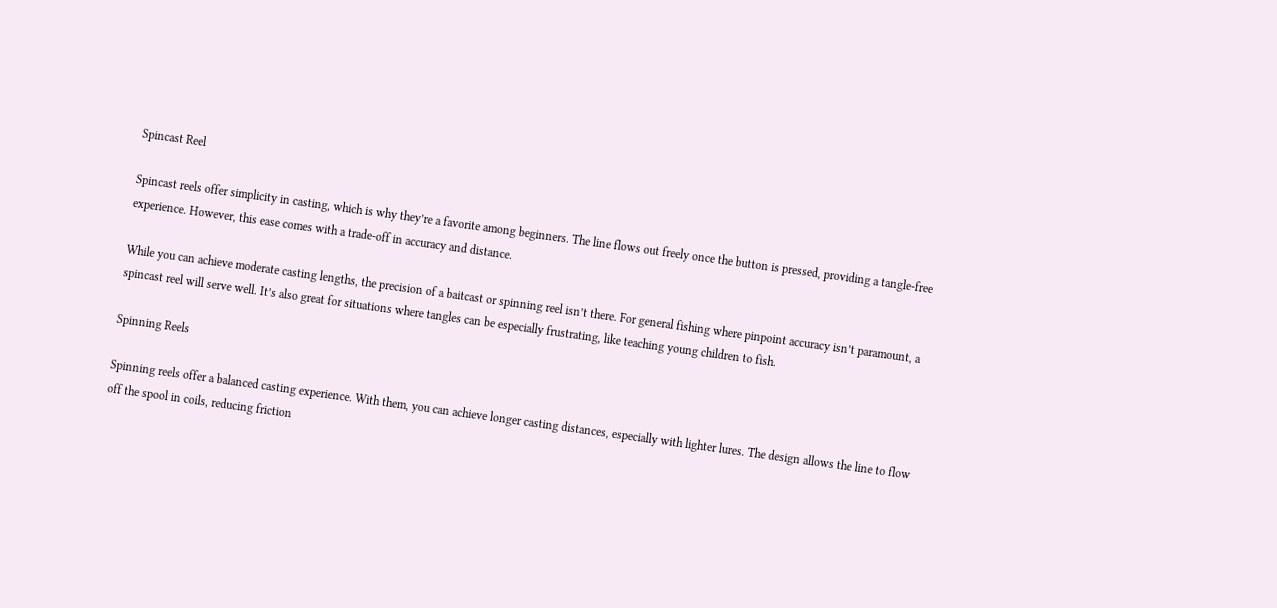Spincast Reel

Spincast reels offer simplicity in casting, which is why they’re a favorite among beginners. The line flows out freely once the button is pressed, providing a tangle-free experience. However, this ease comes with a trade-off in accuracy and distance.

While you can achieve moderate casting lengths, the precision of a baitcast or spinning reel isn’t there. For general fishing where pinpoint accuracy isn’t paramount, a spincast reel will serve well. It’s also great for situations where tangles can be especially frustrating, like teaching young children to fish.

Spinning Reels

Spinning reels offer a balanced casting experience. With them, you can achieve longer casting distances, especially with lighter lures. The design allows the line to flow off the spool in coils, reducing friction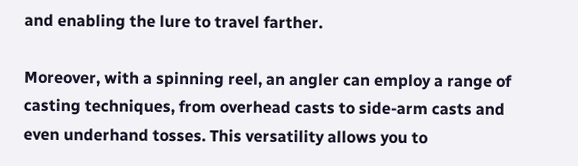and enabling the lure to travel farther.

Moreover, with a spinning reel, an angler can employ a range of casting techniques, from overhead casts to side-arm casts and even underhand tosses. This versatility allows you to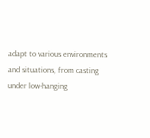adapt to various environments and situations, from casting under low-hanging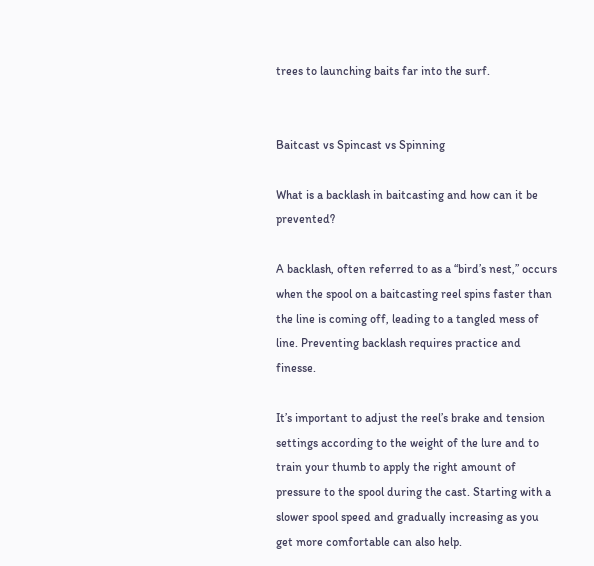trees to launching baits far into the surf.


Baitcast vs Spincast vs Spinning

What is a backlash in baitcasting and how can it be prevented?

A backlash, often referred to as a “bird’s nest,” occurs when the spool on a baitcasting reel spins faster than the line is coming off, leading to a tangled mess of line. Preventing backlash requires practice and finesse.

It’s important to adjust the reel’s brake and tension settings according to the weight of the lure and to train your thumb to apply the right amount of pressure to the spool during the cast. Starting with a slower spool speed and gradually increasing as you get more comfortable can also help.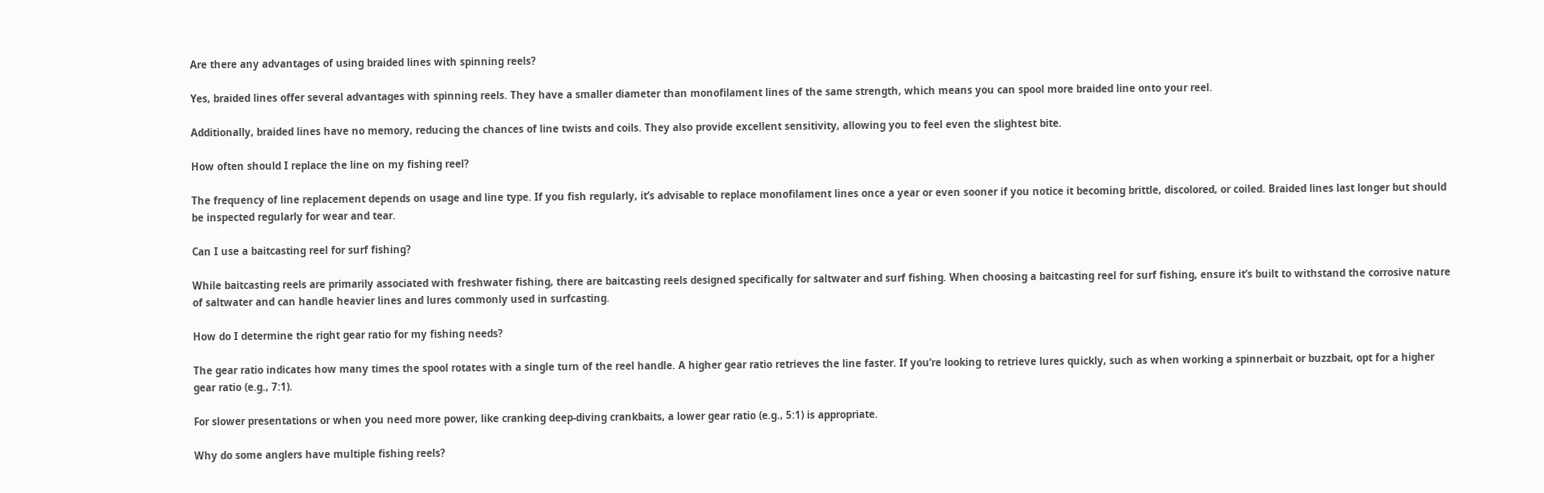Are there any advantages of using braided lines with spinning reels?

Yes, braided lines offer several advantages with spinning reels. They have a smaller diameter than monofilament lines of the same strength, which means you can spool more braided line onto your reel.

Additionally, braided lines have no memory, reducing the chances of line twists and coils. They also provide excellent sensitivity, allowing you to feel even the slightest bite.

How often should I replace the line on my fishing reel?

The frequency of line replacement depends on usage and line type. If you fish regularly, it’s advisable to replace monofilament lines once a year or even sooner if you notice it becoming brittle, discolored, or coiled. Braided lines last longer but should be inspected regularly for wear and tear.

Can I use a baitcasting reel for surf fishing?

While baitcasting reels are primarily associated with freshwater fishing, there are baitcasting reels designed specifically for saltwater and surf fishing. When choosing a baitcasting reel for surf fishing, ensure it’s built to withstand the corrosive nature of saltwater and can handle heavier lines and lures commonly used in surfcasting.

How do I determine the right gear ratio for my fishing needs?

The gear ratio indicates how many times the spool rotates with a single turn of the reel handle. A higher gear ratio retrieves the line faster. If you’re looking to retrieve lures quickly, such as when working a spinnerbait or buzzbait, opt for a higher gear ratio (e.g., 7:1).

For slower presentations or when you need more power, like cranking deep-diving crankbaits, a lower gear ratio (e.g., 5:1) is appropriate.

Why do some anglers have multiple fishing reels?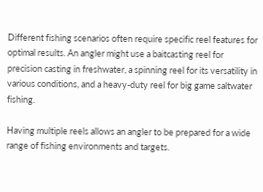Different fishing scenarios often require specific reel features for optimal results. An angler might use a baitcasting reel for precision casting in freshwater, a spinning reel for its versatility in various conditions, and a heavy-duty reel for big game saltwater fishing.

Having multiple reels allows an angler to be prepared for a wide range of fishing environments and targets.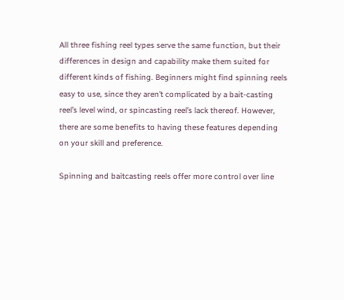All three fishing reel types serve the same function, but their differences in design and capability make them suited for different kinds of fishing. Beginners might find spinning reels easy to use, since they aren’t complicated by a bait-casting reel’s level wind, or spincasting reel’s lack thereof. However, there are some benefits to having these features depending on your skill and preference.

Spinning and baitcasting reels offer more control over line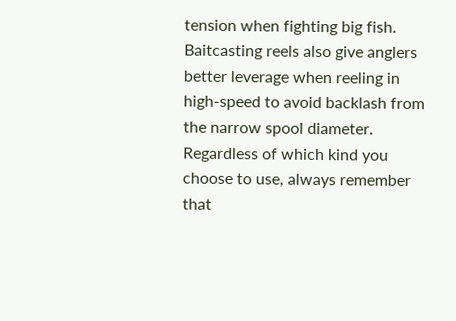tension when fighting big fish. Baitcasting reels also give anglers better leverage when reeling in high-speed to avoid backlash from the narrow spool diameter. Regardless of which kind you choose to use, always remember that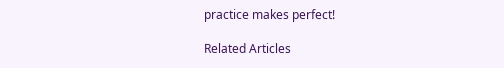practice makes perfect!

Related Articles